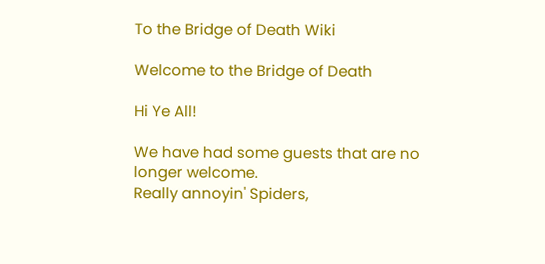To the Bridge of Death Wiki

Welcome to the Bridge of Death

Hi Ye All!

We have had some guests that are no longer welcome.
Really annoyin' Spiders,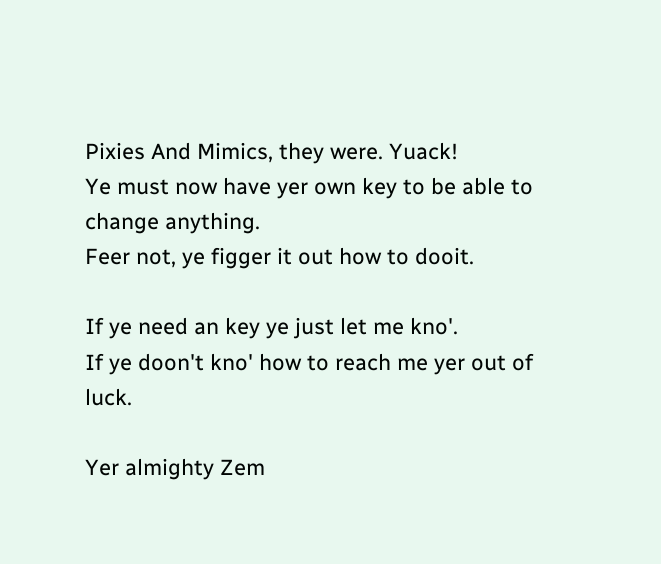Pixies And Mimics, they were. Yuack!
Ye must now have yer own key to be able to change anything.
Feer not, ye figger it out how to dooit.

If ye need an key ye just let me kno'.
If ye doon't kno' how to reach me yer out of luck.

Yer almighty Zem